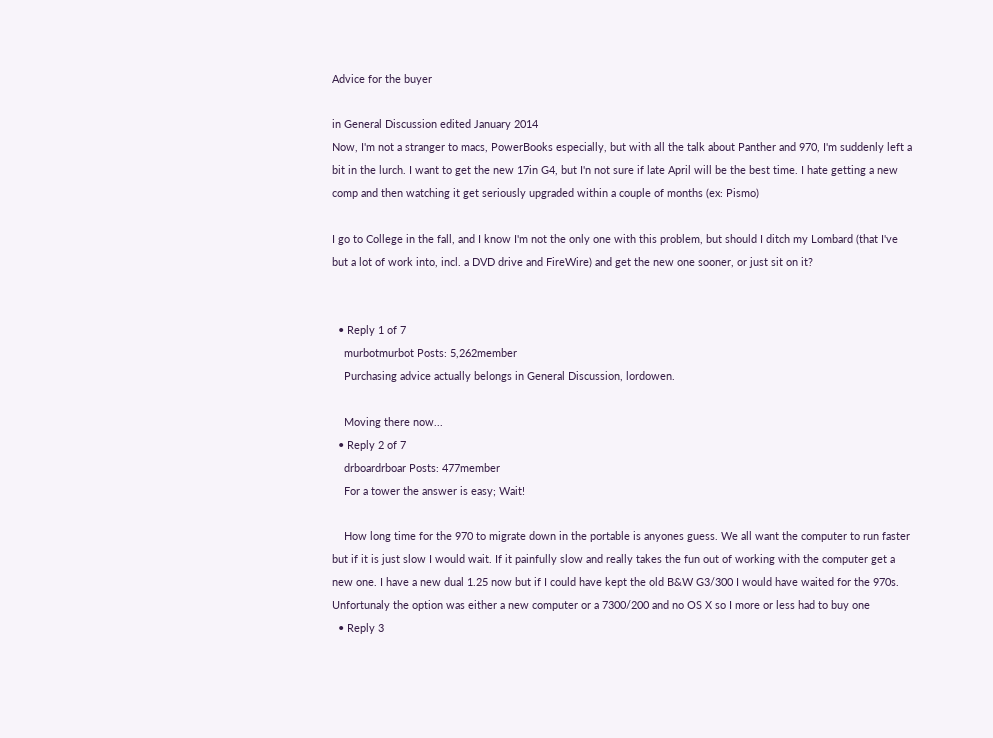Advice for the buyer

in General Discussion edited January 2014
Now, I'm not a stranger to macs, PowerBooks especially, but with all the talk about Panther and 970, I'm suddenly left a bit in the lurch. I want to get the new 17in G4, but I'n not sure if late April will be the best time. I hate getting a new comp and then watching it get seriously upgraded within a couple of months (ex: Pismo)

I go to College in the fall, and I know I'm not the only one with this problem, but should I ditch my Lombard (that I've but a lot of work into, incl. a DVD drive and FireWire) and get the new one sooner, or just sit on it?


  • Reply 1 of 7
    murbotmurbot Posts: 5,262member
    Purchasing advice actually belongs in General Discussion, lordowen.

    Moving there now...
  • Reply 2 of 7
    drboardrboar Posts: 477member
    For a tower the answer is easy; Wait!

    How long time for the 970 to migrate down in the portable is anyones guess. We all want the computer to run faster but if it is just slow I would wait. If it painfully slow and really takes the fun out of working with the computer get a new one. I have a new dual 1.25 now but if I could have kept the old B&W G3/300 I would have waited for the 970s. Unfortunaly the option was either a new computer or a 7300/200 and no OS X so I more or less had to buy one
  • Reply 3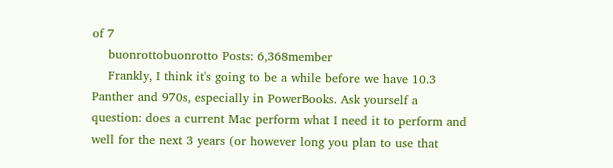of 7
    buonrottobuonrotto Posts: 6,368member
    Frankly, I think it's going to be a while before we have 10.3 Panther and 970s, especially in PowerBooks. Ask yourself a question: does a current Mac perform what I need it to perform and well for the next 3 years (or however long you plan to use that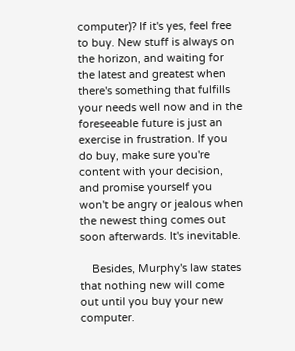computer)? If it's yes, feel free to buy. New stuff is always on the horizon, and waiting for the latest and greatest when there's something that fulfills your needs well now and in the foreseeable future is just an exercise in frustration. If you do buy, make sure you're content with your decision, and promise yourself you won't be angry or jealous when the newest thing comes out soon afterwards. It's inevitable.

    Besides, Murphy's law states that nothing new will come out until you buy your new computer.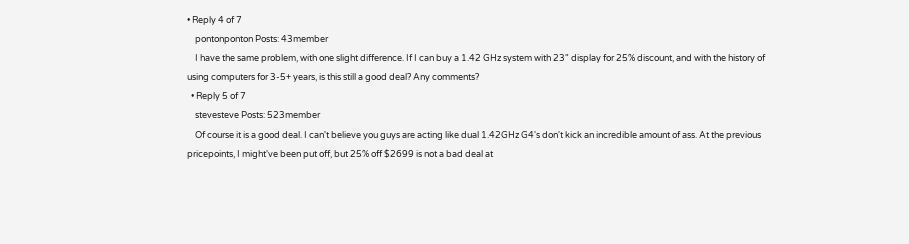• Reply 4 of 7
    pontonponton Posts: 43member
    I have the same problem, with one slight difference. If I can buy a 1.42 GHz system with 23" display for 25% discount, and with the history of using computers for 3-5+ years, is this still a good deal? Any comments?
  • Reply 5 of 7
    stevesteve Posts: 523member
    Of course it is a good deal. I can't believe you guys are acting like dual 1.42GHz G4's don't kick an incredible amount of ass. At the previous pricepoints, I might've been put off, but 25% off $2699 is not a bad deal at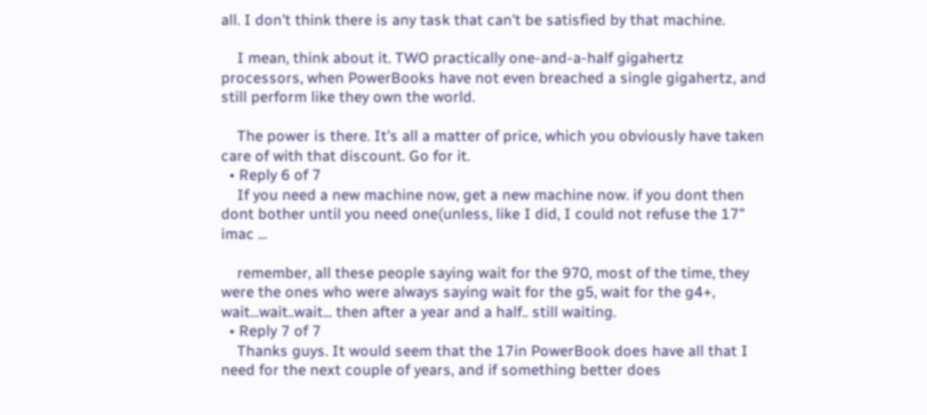all. I don't think there is any task that can't be satisfied by that machine.

    I mean, think about it. TWO practically one-and-a-half gigahertz processors, when PowerBooks have not even breached a single gigahertz, and still perform like they own the world.

    The power is there. It's all a matter of price, which you obviously have taken care of with that discount. Go for it.
  • Reply 6 of 7
    If you need a new machine now, get a new machine now. if you dont then dont bother until you need one(unless, like I did, I could not refuse the 17" imac ...

    remember, all these people saying wait for the 970, most of the time, they were the ones who were always saying wait for the g5, wait for the g4+, wait...wait..wait... then after a year and a half.. still waiting.
  • Reply 7 of 7
    Thanks guys. It would seem that the 17in PowerBook does have all that I need for the next couple of years, and if something better does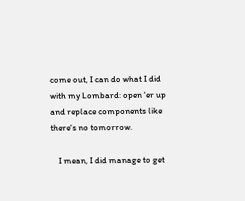come out, I can do what I did with my Lombard: open 'er up and replace components like there's no tomorrow.

    I mean, I did manage to get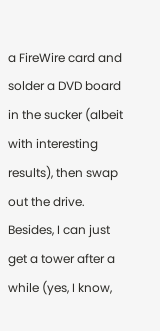a FireWire card and solder a DVD board in the sucker (albeit with interesting results), then swap out the drive. Besides, I can just get a tower after a while (yes, I know,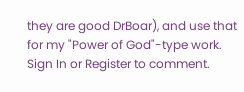they are good DrBoar), and use that for my "Power of God"-type work.
Sign In or Register to comment.